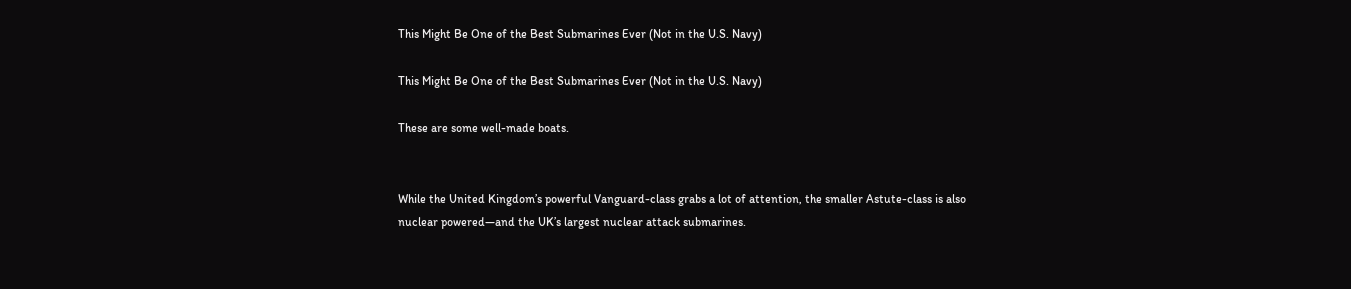This Might Be One of the Best Submarines Ever (Not in the U.S. Navy)

This Might Be One of the Best Submarines Ever (Not in the U.S. Navy)

These are some well-made boats.


While the United Kingdom’s powerful Vanguard-class grabs a lot of attention, the smaller Astute-class is also nuclear powered—and the UK’s largest nuclear attack submarines.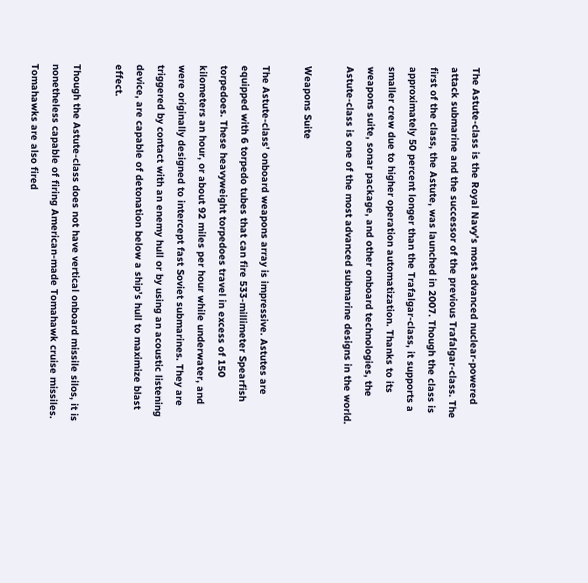The Astute-class is the Royal Navy’s most advanced nuclear-powered attack submarine and the successor of the previous Trafalgar-class. The first of the class, the Astute, was launched in 2007. Though the class is approximately 50 percent longer than the Trafalgar-class, it supports a smaller crew due to higher operation automatization. Thanks to its weapons suite, sonar package, and other onboard technologies, the Astute-class is one of the most advanced submarine designs in the world.

Weapons Suite

The Astute-class’ onboard weapons array is impressive. Astutes are equipped with 6 torpedo tubes that can fire 533-millimeter Spearfish torpedoes. These heavyweight torpedoes travel in excess of 150 kilometers an hour, or about 92 miles per hour while underwater, and were originally designed to intercept fast Soviet submarines. They are triggered by contact with an enemy hull or by using an acoustic listening device, are capable of detonation below a ship’s hull to maximize blast effect.

Though the Astute-class does not have vertical onboard missile silos, it is nonetheless capable of firing American-made Tomahawk cruise missiles. Tomahawks are also fired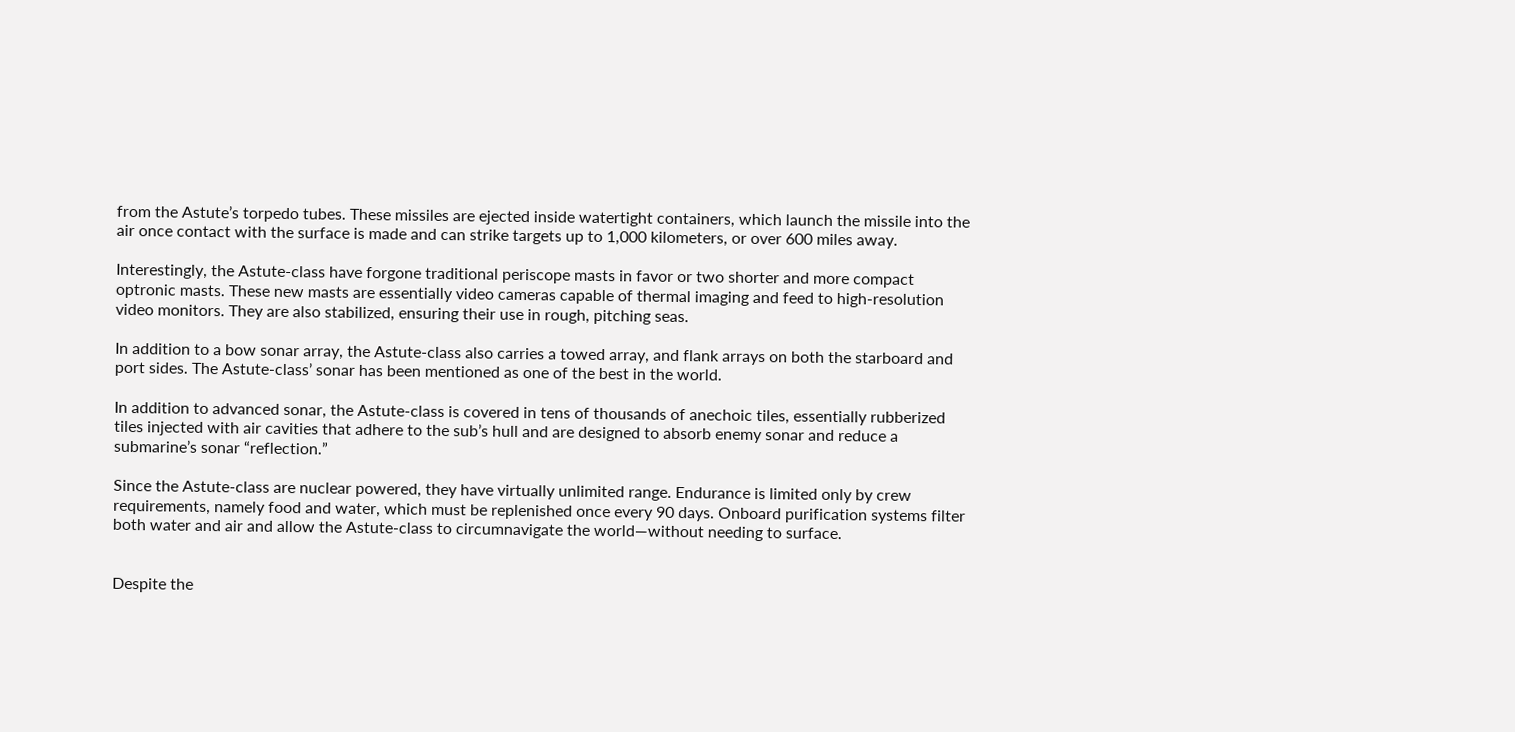from the Astute’s torpedo tubes. These missiles are ejected inside watertight containers, which launch the missile into the air once contact with the surface is made and can strike targets up to 1,000 kilometers, or over 600 miles away.

Interestingly, the Astute-class have forgone traditional periscope masts in favor or two shorter and more compact optronic masts. These new masts are essentially video cameras capable of thermal imaging and feed to high-resolution video monitors. They are also stabilized, ensuring their use in rough, pitching seas.

In addition to a bow sonar array, the Astute-class also carries a towed array, and flank arrays on both the starboard and port sides. The Astute-class’ sonar has been mentioned as one of the best in the world.

In addition to advanced sonar, the Astute-class is covered in tens of thousands of anechoic tiles, essentially rubberized tiles injected with air cavities that adhere to the sub’s hull and are designed to absorb enemy sonar and reduce a submarine’s sonar “reflection.”

Since the Astute-class are nuclear powered, they have virtually unlimited range. Endurance is limited only by crew requirements, namely food and water, which must be replenished once every 90 days. Onboard purification systems filter both water and air and allow the Astute-class to circumnavigate the world—without needing to surface.


Despite the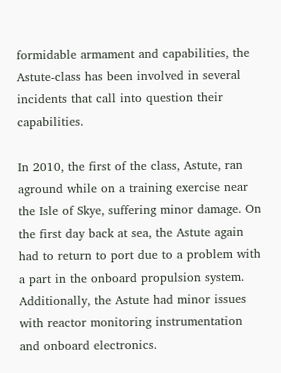formidable armament and capabilities, the Astute-class has been involved in several incidents that call into question their capabilities.

In 2010, the first of the class, Astute, ran aground while on a training exercise near the Isle of Skye, suffering minor damage. On the first day back at sea, the Astute again had to return to port due to a problem with a part in the onboard propulsion system. Additionally, the Astute had minor issues with reactor monitoring instrumentation and onboard electronics.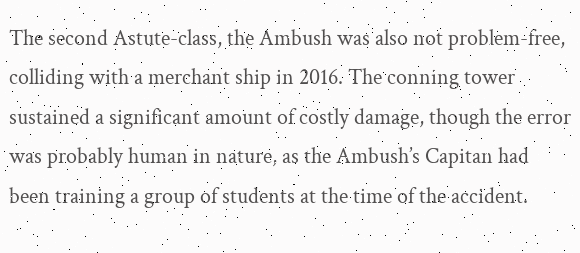The second Astute-class, the Ambush was also not problem-free, colliding with a merchant ship in 2016. The conning tower sustained a significant amount of costly damage, though the error was probably human in nature, as the Ambush’s Capitan had been training a group of students at the time of the accident.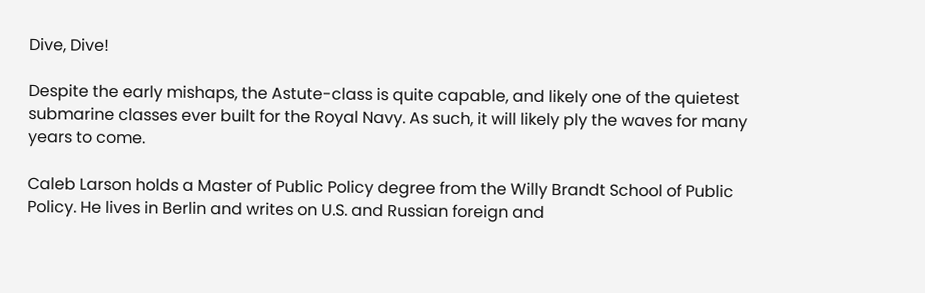Dive, Dive!

Despite the early mishaps, the Astute-class is quite capable, and likely one of the quietest submarine classes ever built for the Royal Navy. As such, it will likely ply the waves for many years to come.

Caleb Larson holds a Master of Public Policy degree from the Willy Brandt School of Public Policy. He lives in Berlin and writes on U.S. and Russian foreign and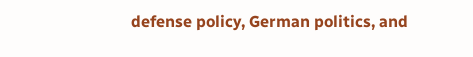defense policy, German politics, and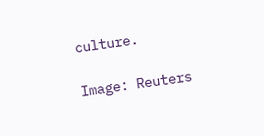culture.

Image: Reuters